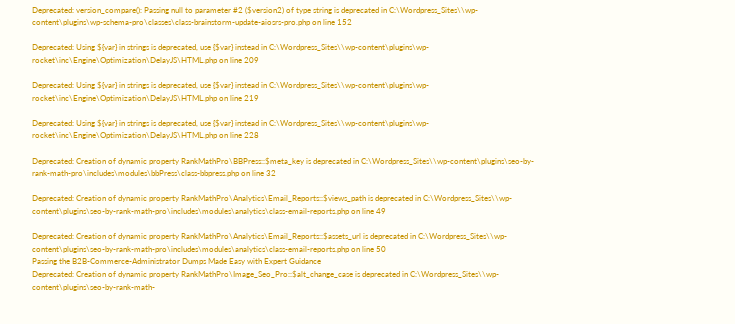Deprecated: version_compare(): Passing null to parameter #2 ($version2) of type string is deprecated in C:\Wordpress_Sites\\wp-content\plugins\wp-schema-pro\classes\class-brainstorm-update-aiosrs-pro.php on line 152

Deprecated: Using ${var} in strings is deprecated, use {$var} instead in C:\Wordpress_Sites\\wp-content\plugins\wp-rocket\inc\Engine\Optimization\DelayJS\HTML.php on line 209

Deprecated: Using ${var} in strings is deprecated, use {$var} instead in C:\Wordpress_Sites\\wp-content\plugins\wp-rocket\inc\Engine\Optimization\DelayJS\HTML.php on line 219

Deprecated: Using ${var} in strings is deprecated, use {$var} instead in C:\Wordpress_Sites\\wp-content\plugins\wp-rocket\inc\Engine\Optimization\DelayJS\HTML.php on line 228

Deprecated: Creation of dynamic property RankMathPro\BBPress::$meta_key is deprecated in C:\Wordpress_Sites\\wp-content\plugins\seo-by-rank-math-pro\includes\modules\bbPress\class-bbpress.php on line 32

Deprecated: Creation of dynamic property RankMathPro\Analytics\Email_Reports::$views_path is deprecated in C:\Wordpress_Sites\\wp-content\plugins\seo-by-rank-math-pro\includes\modules\analytics\class-email-reports.php on line 49

Deprecated: Creation of dynamic property RankMathPro\Analytics\Email_Reports::$assets_url is deprecated in C:\Wordpress_Sites\\wp-content\plugins\seo-by-rank-math-pro\includes\modules\analytics\class-email-reports.php on line 50
Passing the B2B-Commerce-Administrator Dumps Made Easy with Expert Guidance
Deprecated: Creation of dynamic property RankMathPro\Image_Seo_Pro::$alt_change_case is deprecated in C:\Wordpress_Sites\\wp-content\plugins\seo-by-rank-math-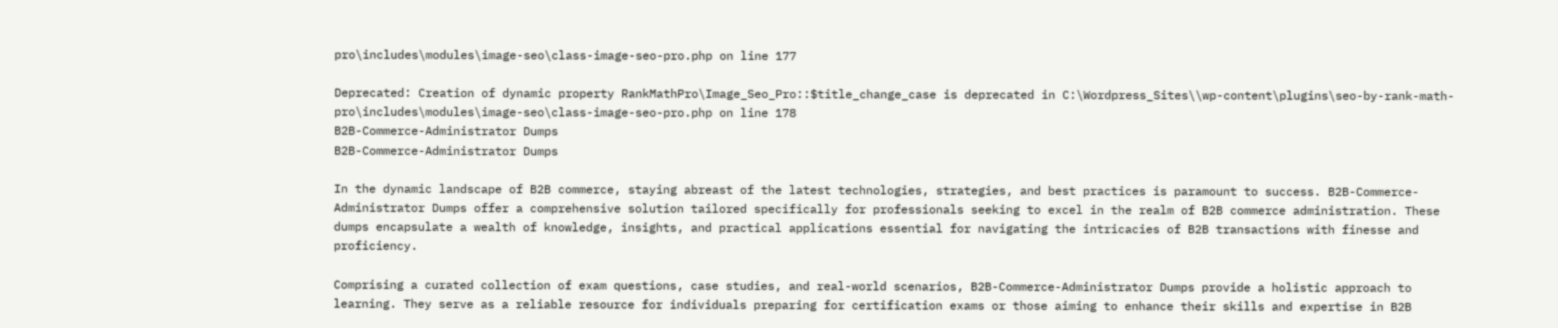pro\includes\modules\image-seo\class-image-seo-pro.php on line 177

Deprecated: Creation of dynamic property RankMathPro\Image_Seo_Pro::$title_change_case is deprecated in C:\Wordpress_Sites\\wp-content\plugins\seo-by-rank-math-pro\includes\modules\image-seo\class-image-seo-pro.php on line 178
B2B-Commerce-Administrator Dumps
B2B-Commerce-Administrator Dumps

In the dynamic landscape of B2B commerce, staying abreast of the latest technologies, strategies, and best practices is paramount to success. B2B-Commerce-Administrator Dumps offer a comprehensive solution tailored specifically for professionals seeking to excel in the realm of B2B commerce administration. These dumps encapsulate a wealth of knowledge, insights, and practical applications essential for navigating the intricacies of B2B transactions with finesse and proficiency.

Comprising a curated collection of exam questions, case studies, and real-world scenarios, B2B-Commerce-Administrator Dumps provide a holistic approach to learning. They serve as a reliable resource for individuals preparing for certification exams or those aiming to enhance their skills and expertise in B2B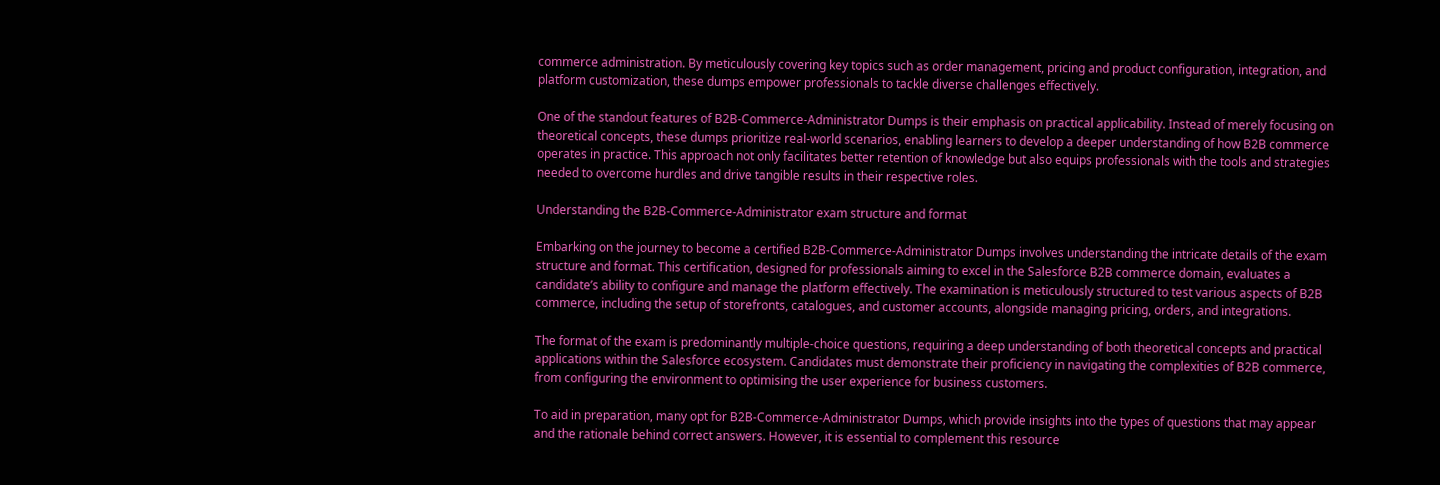commerce administration. By meticulously covering key topics such as order management, pricing and product configuration, integration, and platform customization, these dumps empower professionals to tackle diverse challenges effectively.

One of the standout features of B2B-Commerce-Administrator Dumps is their emphasis on practical applicability. Instead of merely focusing on theoretical concepts, these dumps prioritize real-world scenarios, enabling learners to develop a deeper understanding of how B2B commerce operates in practice. This approach not only facilitates better retention of knowledge but also equips professionals with the tools and strategies needed to overcome hurdles and drive tangible results in their respective roles.

Understanding the B2B-Commerce-Administrator exam structure and format

Embarking on the journey to become a certified B2B-Commerce-Administrator Dumps involves understanding the intricate details of the exam structure and format. This certification, designed for professionals aiming to excel in the Salesforce B2B commerce domain, evaluates a candidate’s ability to configure and manage the platform effectively. The examination is meticulously structured to test various aspects of B2B commerce, including the setup of storefronts, catalogues, and customer accounts, alongside managing pricing, orders, and integrations.

The format of the exam is predominantly multiple-choice questions, requiring a deep understanding of both theoretical concepts and practical applications within the Salesforce ecosystem. Candidates must demonstrate their proficiency in navigating the complexities of B2B commerce, from configuring the environment to optimising the user experience for business customers.

To aid in preparation, many opt for B2B-Commerce-Administrator Dumps, which provide insights into the types of questions that may appear and the rationale behind correct answers. However, it is essential to complement this resource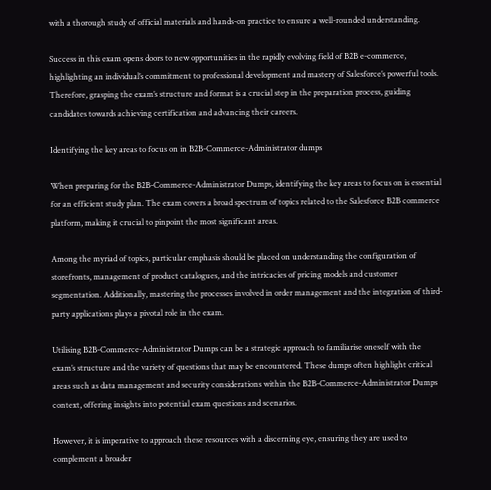with a thorough study of official materials and hands-on practice to ensure a well-rounded understanding.

Success in this exam opens doors to new opportunities in the rapidly evolving field of B2B e-commerce, highlighting an individual’s commitment to professional development and mastery of Salesforce’s powerful tools. Therefore, grasping the exam’s structure and format is a crucial step in the preparation process, guiding candidates towards achieving certification and advancing their careers.

Identifying the key areas to focus on in B2B-Commerce-Administrator dumps

When preparing for the B2B-Commerce-Administrator Dumps, identifying the key areas to focus on is essential for an efficient study plan. The exam covers a broad spectrum of topics related to the Salesforce B2B commerce platform, making it crucial to pinpoint the most significant areas.

Among the myriad of topics, particular emphasis should be placed on understanding the configuration of storefronts, management of product catalogues, and the intricacies of pricing models and customer segmentation. Additionally, mastering the processes involved in order management and the integration of third-party applications plays a pivotal role in the exam.

Utilising B2B-Commerce-Administrator Dumps can be a strategic approach to familiarise oneself with the exam’s structure and the variety of questions that may be encountered. These dumps often highlight critical areas such as data management and security considerations within the B2B-Commerce-Administrator Dumps context, offering insights into potential exam questions and scenarios.

However, it is imperative to approach these resources with a discerning eye, ensuring they are used to complement a broader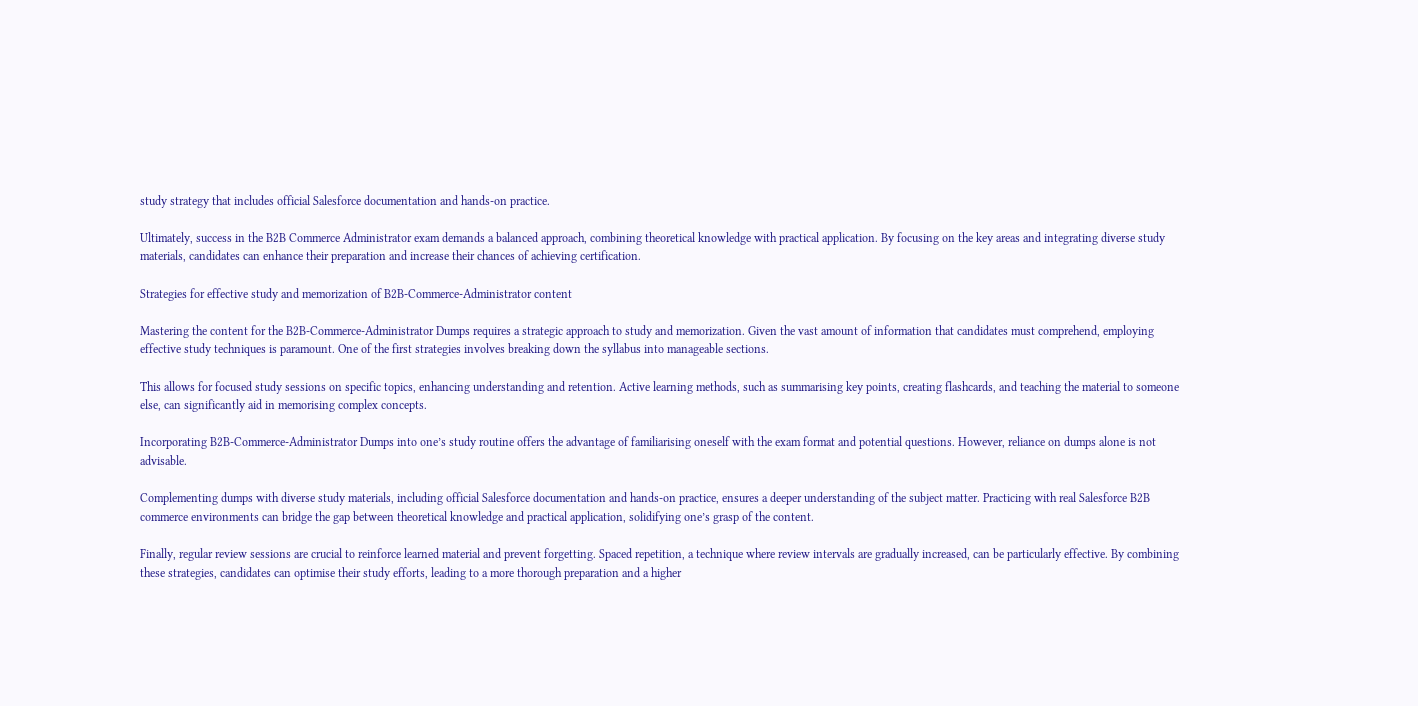study strategy that includes official Salesforce documentation and hands-on practice.

Ultimately, success in the B2B Commerce Administrator exam demands a balanced approach, combining theoretical knowledge with practical application. By focusing on the key areas and integrating diverse study materials, candidates can enhance their preparation and increase their chances of achieving certification.

Strategies for effective study and memorization of B2B-Commerce-Administrator content

Mastering the content for the B2B-Commerce-Administrator Dumps requires a strategic approach to study and memorization. Given the vast amount of information that candidates must comprehend, employing effective study techniques is paramount. One of the first strategies involves breaking down the syllabus into manageable sections.

This allows for focused study sessions on specific topics, enhancing understanding and retention. Active learning methods, such as summarising key points, creating flashcards, and teaching the material to someone else, can significantly aid in memorising complex concepts.

Incorporating B2B-Commerce-Administrator Dumps into one’s study routine offers the advantage of familiarising oneself with the exam format and potential questions. However, reliance on dumps alone is not advisable.

Complementing dumps with diverse study materials, including official Salesforce documentation and hands-on practice, ensures a deeper understanding of the subject matter. Practicing with real Salesforce B2B commerce environments can bridge the gap between theoretical knowledge and practical application, solidifying one’s grasp of the content.

Finally, regular review sessions are crucial to reinforce learned material and prevent forgetting. Spaced repetition, a technique where review intervals are gradually increased, can be particularly effective. By combining these strategies, candidates can optimise their study efforts, leading to a more thorough preparation and a higher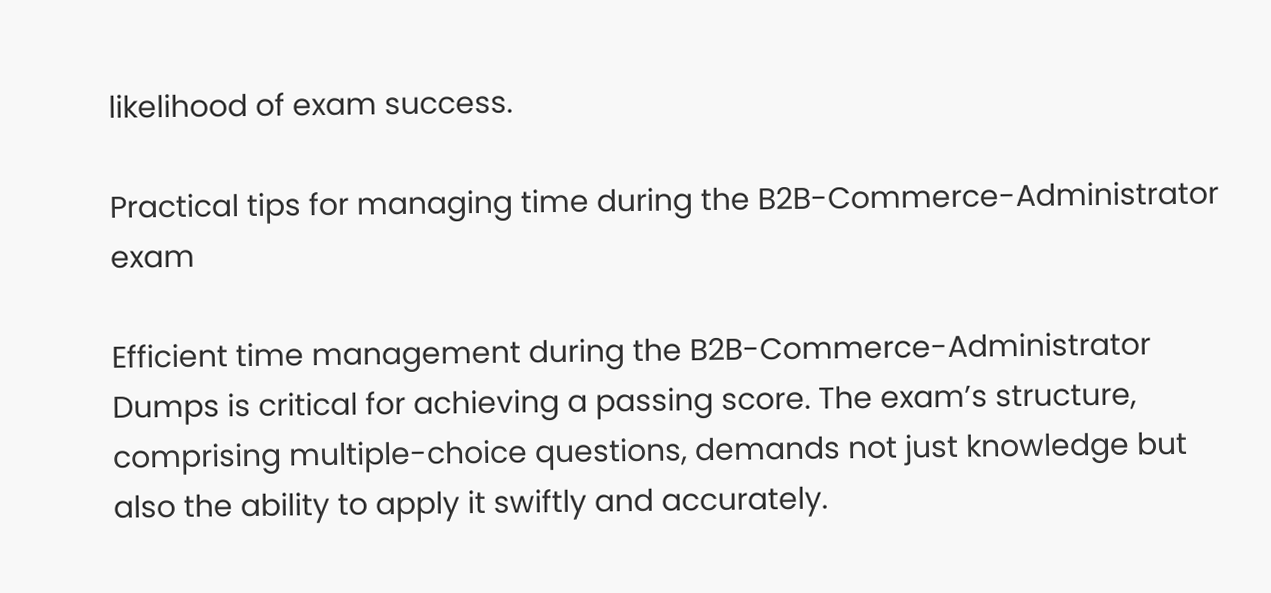likelihood of exam success.

Practical tips for managing time during the B2B-Commerce-Administrator exam

Efficient time management during the B2B-Commerce-Administrator Dumps is critical for achieving a passing score. The exam’s structure, comprising multiple-choice questions, demands not just knowledge but also the ability to apply it swiftly and accurately.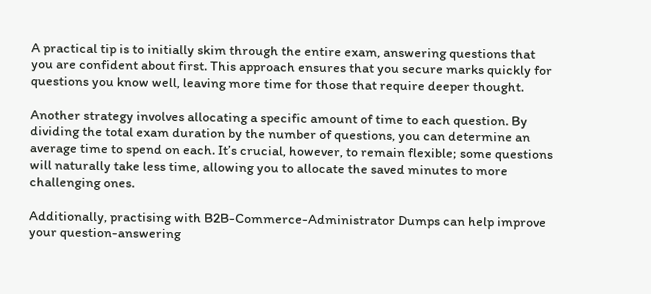A practical tip is to initially skim through the entire exam, answering questions that you are confident about first. This approach ensures that you secure marks quickly for questions you know well, leaving more time for those that require deeper thought.

Another strategy involves allocating a specific amount of time to each question. By dividing the total exam duration by the number of questions, you can determine an average time to spend on each. It’s crucial, however, to remain flexible; some questions will naturally take less time, allowing you to allocate the saved minutes to more challenging ones.

Additionally, practising with B2B-Commerce-Administrator Dumps can help improve your question-answering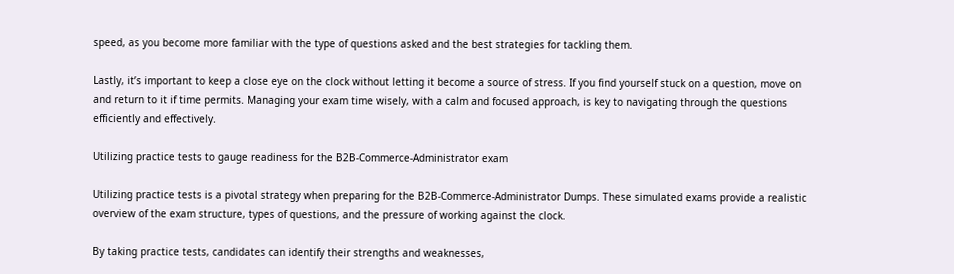speed, as you become more familiar with the type of questions asked and the best strategies for tackling them.

Lastly, it’s important to keep a close eye on the clock without letting it become a source of stress. If you find yourself stuck on a question, move on and return to it if time permits. Managing your exam time wisely, with a calm and focused approach, is key to navigating through the questions efficiently and effectively.

Utilizing practice tests to gauge readiness for the B2B-Commerce-Administrator exam

Utilizing practice tests is a pivotal strategy when preparing for the B2B-Commerce-Administrator Dumps. These simulated exams provide a realistic overview of the exam structure, types of questions, and the pressure of working against the clock.

By taking practice tests, candidates can identify their strengths and weaknesses,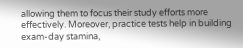allowing them to focus their study efforts more effectively. Moreover, practice tests help in building exam-day stamina,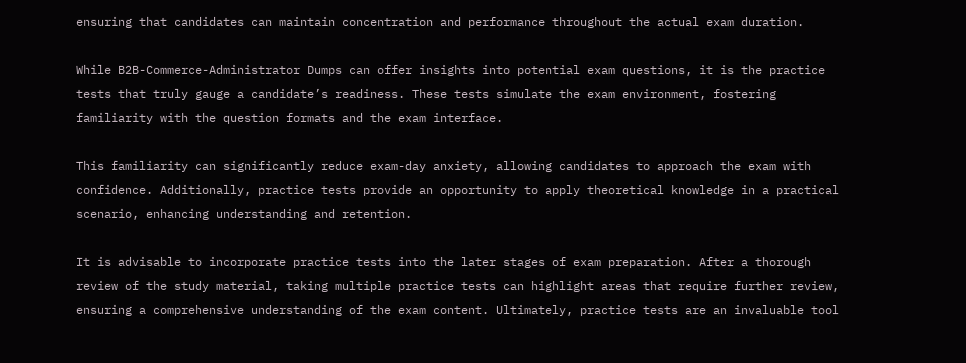ensuring that candidates can maintain concentration and performance throughout the actual exam duration.

While B2B-Commerce-Administrator Dumps can offer insights into potential exam questions, it is the practice tests that truly gauge a candidate’s readiness. These tests simulate the exam environment, fostering familiarity with the question formats and the exam interface.

This familiarity can significantly reduce exam-day anxiety, allowing candidates to approach the exam with confidence. Additionally, practice tests provide an opportunity to apply theoretical knowledge in a practical scenario, enhancing understanding and retention.

It is advisable to incorporate practice tests into the later stages of exam preparation. After a thorough review of the study material, taking multiple practice tests can highlight areas that require further review, ensuring a comprehensive understanding of the exam content. Ultimately, practice tests are an invaluable tool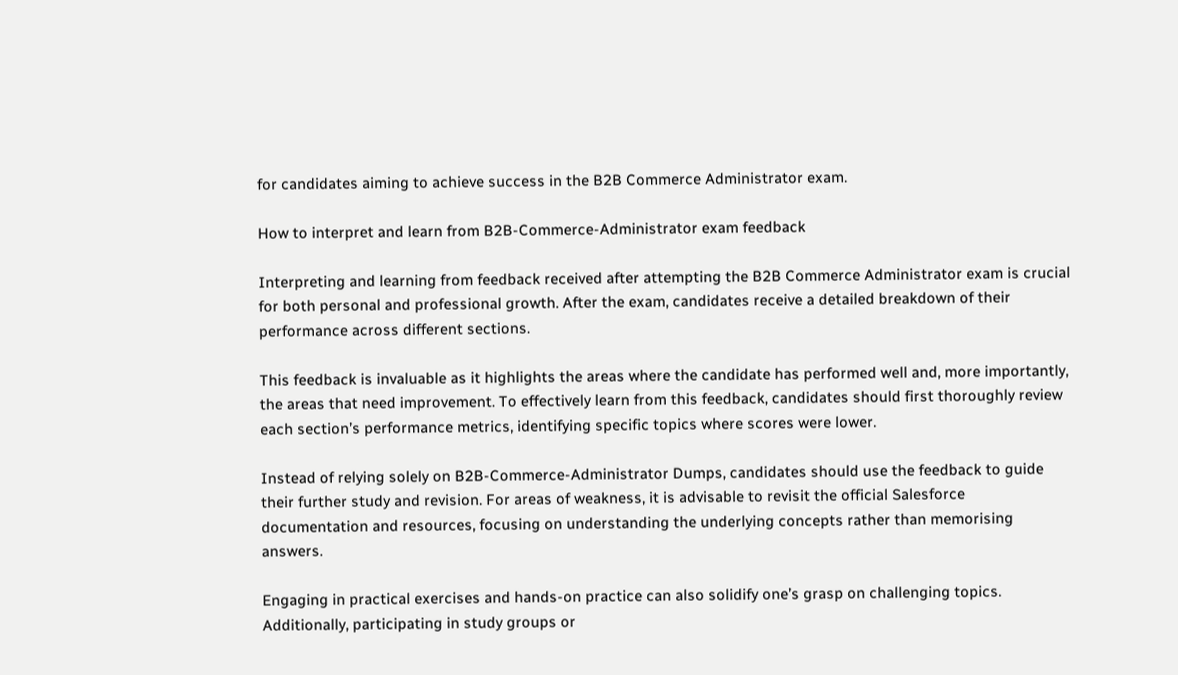for candidates aiming to achieve success in the B2B Commerce Administrator exam.

How to interpret and learn from B2B-Commerce-Administrator exam feedback

Interpreting and learning from feedback received after attempting the B2B Commerce Administrator exam is crucial for both personal and professional growth. After the exam, candidates receive a detailed breakdown of their performance across different sections.

This feedback is invaluable as it highlights the areas where the candidate has performed well and, more importantly, the areas that need improvement. To effectively learn from this feedback, candidates should first thoroughly review each section’s performance metrics, identifying specific topics where scores were lower.

Instead of relying solely on B2B-Commerce-Administrator Dumps, candidates should use the feedback to guide their further study and revision. For areas of weakness, it is advisable to revisit the official Salesforce documentation and resources, focusing on understanding the underlying concepts rather than memorising answers.

Engaging in practical exercises and hands-on practice can also solidify one’s grasp on challenging topics. Additionally, participating in study groups or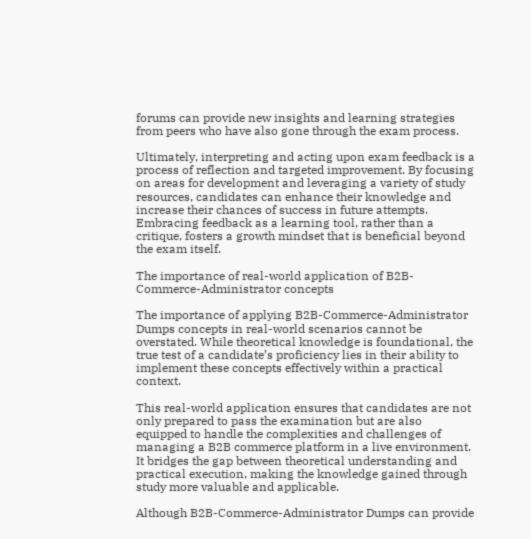forums can provide new insights and learning strategies from peers who have also gone through the exam process.

Ultimately, interpreting and acting upon exam feedback is a process of reflection and targeted improvement. By focusing on areas for development and leveraging a variety of study resources, candidates can enhance their knowledge and increase their chances of success in future attempts. Embracing feedback as a learning tool, rather than a critique, fosters a growth mindset that is beneficial beyond the exam itself.

The importance of real-world application of B2B-Commerce-Administrator concepts

The importance of applying B2B-Commerce-Administrator Dumps concepts in real-world scenarios cannot be overstated. While theoretical knowledge is foundational, the true test of a candidate’s proficiency lies in their ability to implement these concepts effectively within a practical context.

This real-world application ensures that candidates are not only prepared to pass the examination but are also equipped to handle the complexities and challenges of managing a B2B commerce platform in a live environment. It bridges the gap between theoretical understanding and practical execution, making the knowledge gained through study more valuable and applicable.

Although B2B-Commerce-Administrator Dumps can provide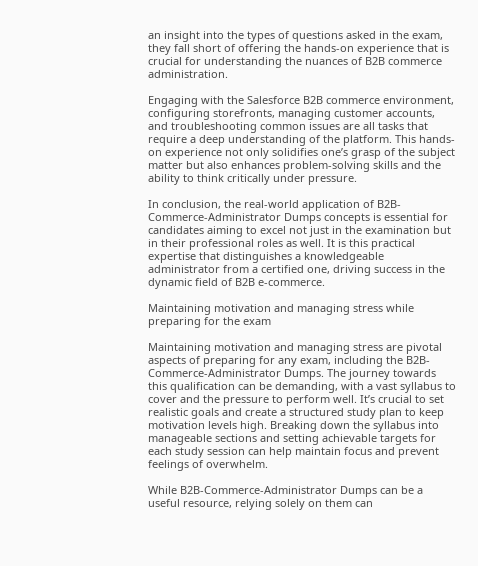an insight into the types of questions asked in the exam, they fall short of offering the hands-on experience that is crucial for understanding the nuances of B2B commerce administration.

Engaging with the Salesforce B2B commerce environment, configuring storefronts, managing customer accounts, and troubleshooting common issues are all tasks that require a deep understanding of the platform. This hands-on experience not only solidifies one’s grasp of the subject matter but also enhances problem-solving skills and the ability to think critically under pressure.

In conclusion, the real-world application of B2B-Commerce-Administrator Dumps concepts is essential for candidates aiming to excel not just in the examination but in their professional roles as well. It is this practical expertise that distinguishes a knowledgeable administrator from a certified one, driving success in the dynamic field of B2B e-commerce.

Maintaining motivation and managing stress while preparing for the exam

Maintaining motivation and managing stress are pivotal aspects of preparing for any exam, including the B2B-Commerce-Administrator Dumps. The journey towards this qualification can be demanding, with a vast syllabus to cover and the pressure to perform well. It’s crucial to set realistic goals and create a structured study plan to keep motivation levels high. Breaking down the syllabus into manageable sections and setting achievable targets for each study session can help maintain focus and prevent feelings of overwhelm.

While B2B-Commerce-Administrator Dumps can be a useful resource, relying solely on them can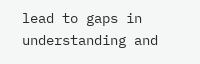lead to gaps in understanding and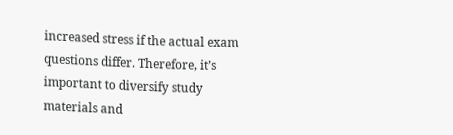increased stress if the actual exam questions differ. Therefore, it’s important to diversify study materials and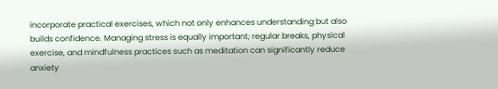incorporate practical exercises, which not only enhances understanding but also builds confidence. Managing stress is equally important; regular breaks, physical exercise, and mindfulness practices such as meditation can significantly reduce anxiety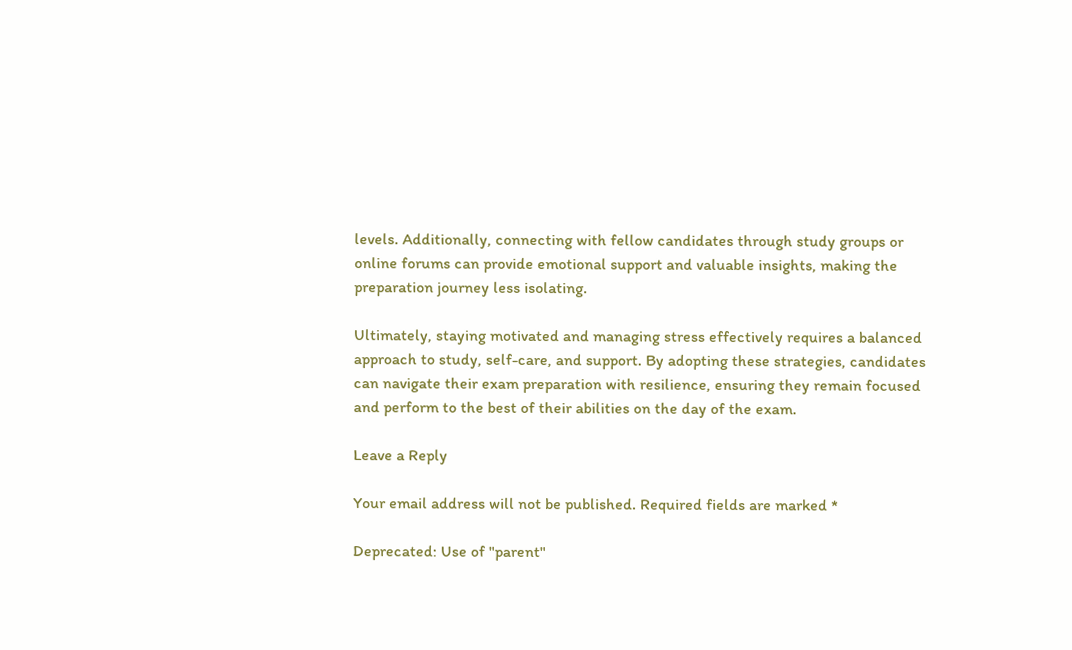levels. Additionally, connecting with fellow candidates through study groups or online forums can provide emotional support and valuable insights, making the preparation journey less isolating.

Ultimately, staying motivated and managing stress effectively requires a balanced approach to study, self-care, and support. By adopting these strategies, candidates can navigate their exam preparation with resilience, ensuring they remain focused and perform to the best of their abilities on the day of the exam.

Leave a Reply

Your email address will not be published. Required fields are marked *

Deprecated: Use of "parent"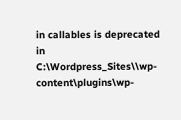in callables is deprecated in C:\Wordpress_Sites\\wp-content\plugins\wp-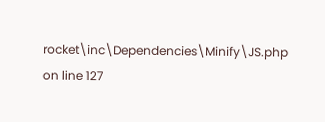rocket\inc\Dependencies\Minify\JS.php on line 127